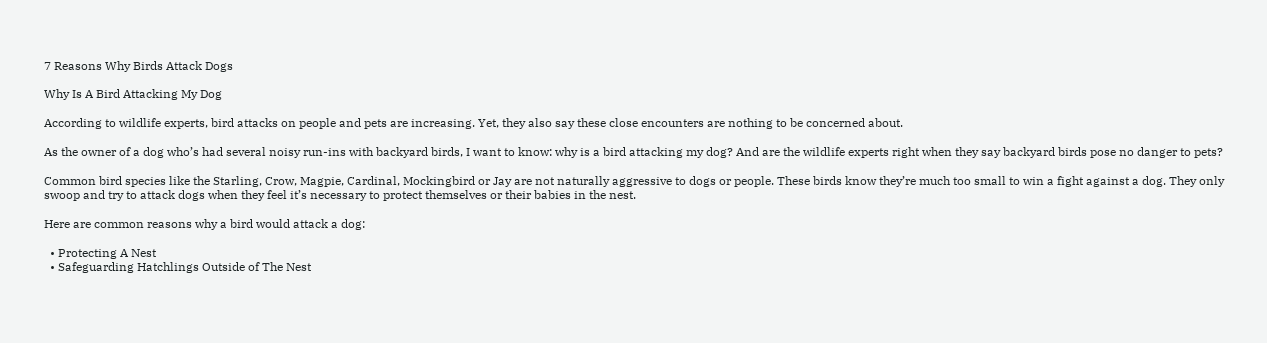7 Reasons Why Birds Attack Dogs

Why Is A Bird Attacking My Dog

According to wildlife experts, bird attacks on people and pets are increasing. Yet, they also say these close encounters are nothing to be concerned about.

As the owner of a dog who’s had several noisy run-ins with backyard birds, I want to know: why is a bird attacking my dog? And are the wildlife experts right when they say backyard birds pose no danger to pets?

Common bird species like the Starling, Crow, Magpie, Cardinal, Mockingbird or Jay are not naturally aggressive to dogs or people. These birds know they’re much too small to win a fight against a dog. They only swoop and try to attack dogs when they feel it’s necessary to protect themselves or their babies in the nest.

Here are common reasons why a bird would attack a dog:

  • Protecting A Nest
  • Safeguarding Hatchlings Outside of The Nest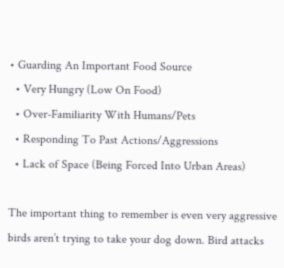• Guarding An Important Food Source
  • Very Hungry (Low On Food)
  • Over-Familiarity With Humans/Pets
  • Responding To Past Actions/Aggressions
  • Lack of Space (Being Forced Into Urban Areas)

The important thing to remember is even very aggressive birds aren’t trying to take your dog down. Bird attacks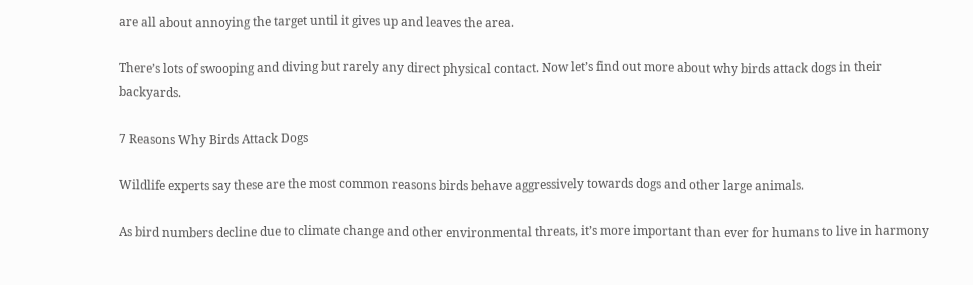are all about annoying the target until it gives up and leaves the area.

There’s lots of swooping and diving but rarely any direct physical contact. Now let’s find out more about why birds attack dogs in their backyards.

7 Reasons Why Birds Attack Dogs

Wildlife experts say these are the most common reasons birds behave aggressively towards dogs and other large animals.

As bird numbers decline due to climate change and other environmental threats, it’s more important than ever for humans to live in harmony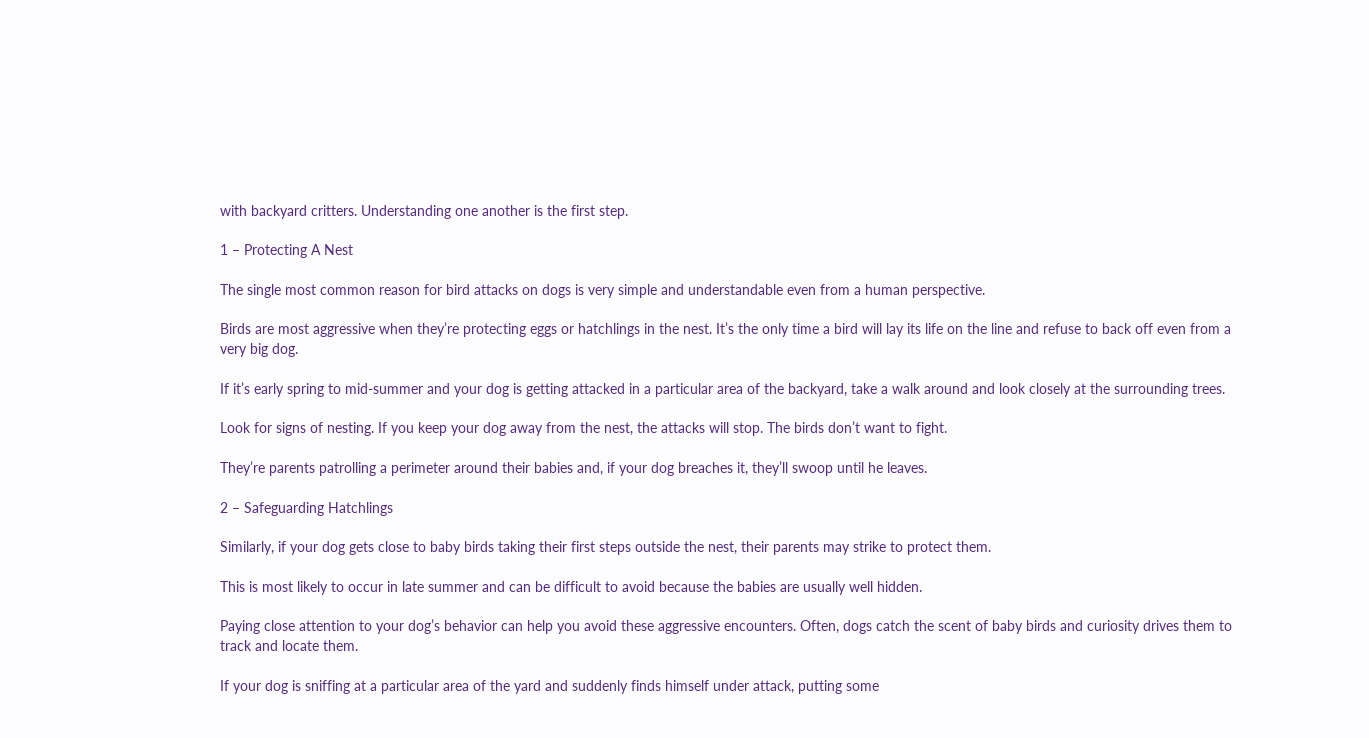with backyard critters. Understanding one another is the first step.

1 – Protecting A Nest

The single most common reason for bird attacks on dogs is very simple and understandable even from a human perspective.

Birds are most aggressive when they’re protecting eggs or hatchlings in the nest. It’s the only time a bird will lay its life on the line and refuse to back off even from a very big dog.

If it’s early spring to mid-summer and your dog is getting attacked in a particular area of the backyard, take a walk around and look closely at the surrounding trees.

Look for signs of nesting. If you keep your dog away from the nest, the attacks will stop. The birds don’t want to fight.

They’re parents patrolling a perimeter around their babies and, if your dog breaches it, they’ll swoop until he leaves.

2 – Safeguarding Hatchlings

Similarly, if your dog gets close to baby birds taking their first steps outside the nest, their parents may strike to protect them.

This is most likely to occur in late summer and can be difficult to avoid because the babies are usually well hidden.

Paying close attention to your dog’s behavior can help you avoid these aggressive encounters. Often, dogs catch the scent of baby birds and curiosity drives them to track and locate them.

If your dog is sniffing at a particular area of the yard and suddenly finds himself under attack, putting some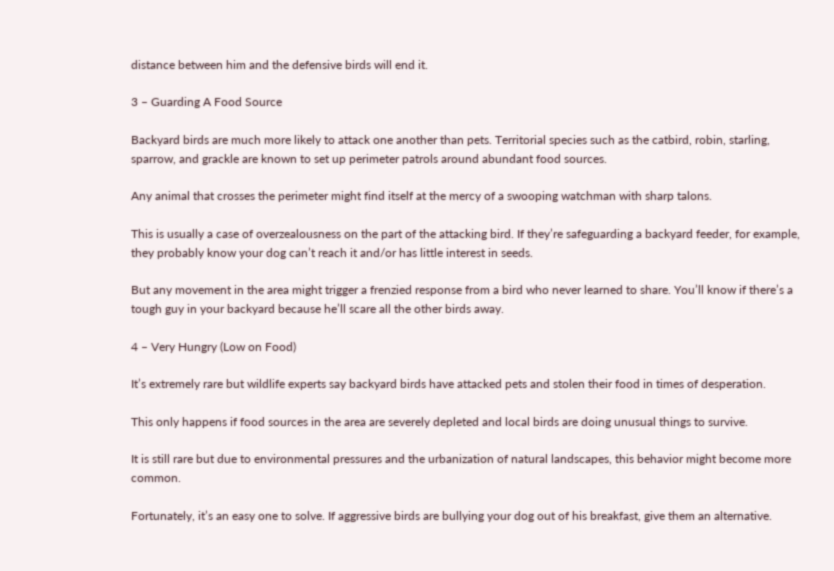distance between him and the defensive birds will end it.

3 – Guarding A Food Source

Backyard birds are much more likely to attack one another than pets. Territorial species such as the catbird, robin, starling, sparrow, and grackle are known to set up perimeter patrols around abundant food sources.

Any animal that crosses the perimeter might find itself at the mercy of a swooping watchman with sharp talons.

This is usually a case of overzealousness on the part of the attacking bird. If they’re safeguarding a backyard feeder, for example, they probably know your dog can’t reach it and/or has little interest in seeds.

But any movement in the area might trigger a frenzied response from a bird who never learned to share. You’ll know if there’s a tough guy in your backyard because he’ll scare all the other birds away.

4 – Very Hungry (Low on Food)

It’s extremely rare but wildlife experts say backyard birds have attacked pets and stolen their food in times of desperation.

This only happens if food sources in the area are severely depleted and local birds are doing unusual things to survive.

It is still rare but due to environmental pressures and the urbanization of natural landscapes, this behavior might become more common.

Fortunately, it’s an easy one to solve. If aggressive birds are bullying your dog out of his breakfast, give them an alternative.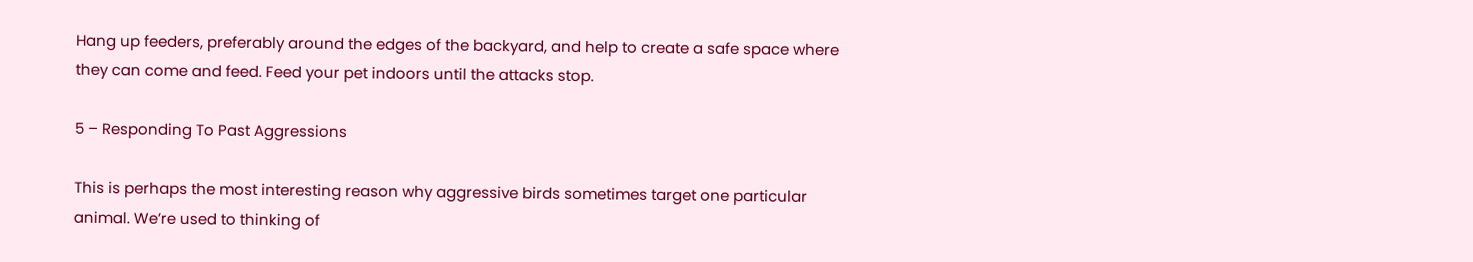Hang up feeders, preferably around the edges of the backyard, and help to create a safe space where they can come and feed. Feed your pet indoors until the attacks stop.

5 – Responding To Past Aggressions

This is perhaps the most interesting reason why aggressive birds sometimes target one particular animal. We’re used to thinking of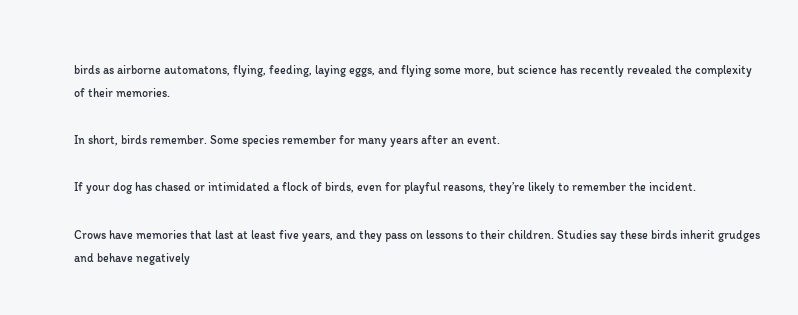birds as airborne automatons, flying, feeding, laying eggs, and flying some more, but science has recently revealed the complexity of their memories.

In short, birds remember. Some species remember for many years after an event.

If your dog has chased or intimidated a flock of birds, even for playful reasons, they’re likely to remember the incident.

Crows have memories that last at least five years, and they pass on lessons to their children. Studies say these birds inherit grudges and behave negatively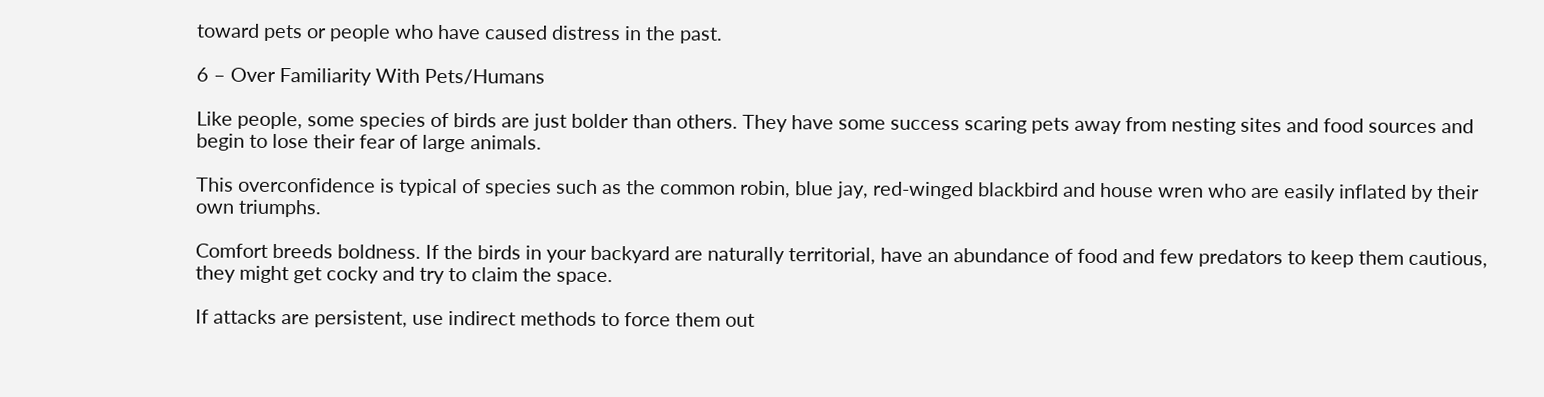toward pets or people who have caused distress in the past.

6 – Over Familiarity With Pets/Humans

Like people, some species of birds are just bolder than others. They have some success scaring pets away from nesting sites and food sources and begin to lose their fear of large animals.

This overconfidence is typical of species such as the common robin, blue jay, red-winged blackbird and house wren who are easily inflated by their own triumphs.

Comfort breeds boldness. If the birds in your backyard are naturally territorial, have an abundance of food and few predators to keep them cautious, they might get cocky and try to claim the space.

If attacks are persistent, use indirect methods to force them out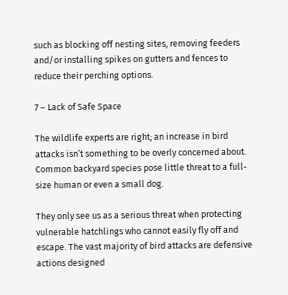such as blocking off nesting sites, removing feeders and/or installing spikes on gutters and fences to reduce their perching options.

7 – Lack of Safe Space

The wildlife experts are right; an increase in bird attacks isn’t something to be overly concerned about. Common backyard species pose little threat to a full-size human or even a small dog.

They only see us as a serious threat when protecting vulnerable hatchlings who cannot easily fly off and escape. The vast majority of bird attacks are defensive actions designed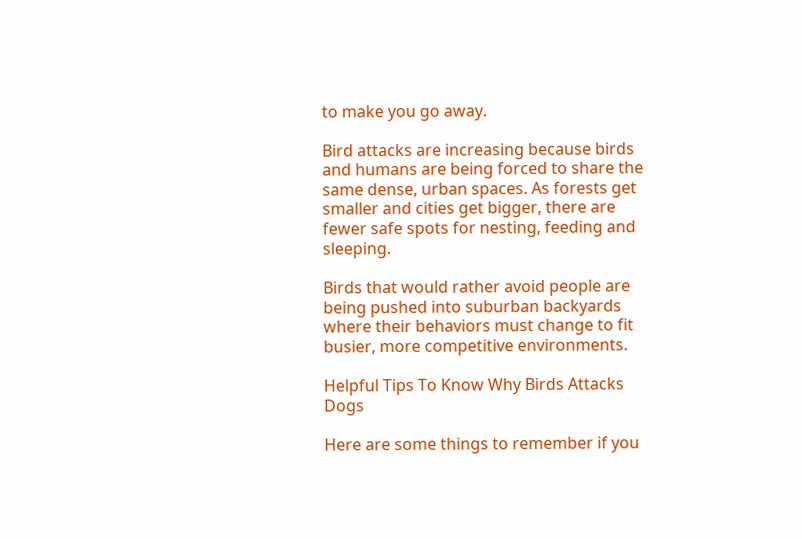to make you go away.

Bird attacks are increasing because birds and humans are being forced to share the same dense, urban spaces. As forests get smaller and cities get bigger, there are fewer safe spots for nesting, feeding and sleeping.

Birds that would rather avoid people are being pushed into suburban backyards where their behaviors must change to fit busier, more competitive environments.

Helpful Tips To Know Why Birds Attacks Dogs

Here are some things to remember if you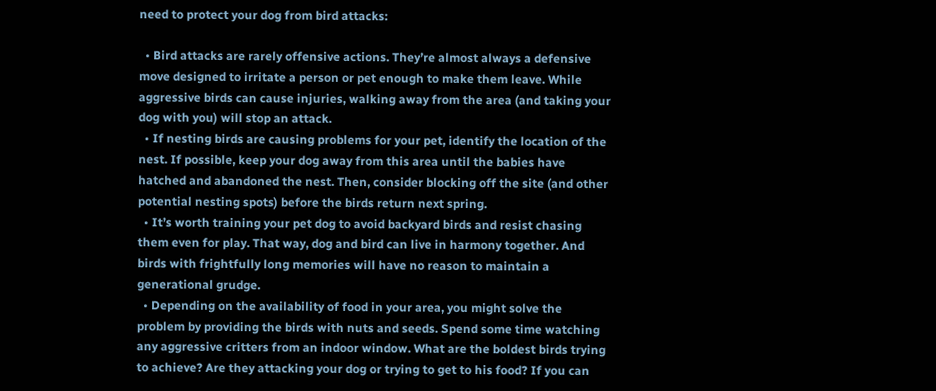need to protect your dog from bird attacks:

  • Bird attacks are rarely offensive actions. They’re almost always a defensive move designed to irritate a person or pet enough to make them leave. While aggressive birds can cause injuries, walking away from the area (and taking your dog with you) will stop an attack.
  • If nesting birds are causing problems for your pet, identify the location of the nest. If possible, keep your dog away from this area until the babies have hatched and abandoned the nest. Then, consider blocking off the site (and other potential nesting spots) before the birds return next spring.
  • It’s worth training your pet dog to avoid backyard birds and resist chasing them even for play. That way, dog and bird can live in harmony together. And birds with frightfully long memories will have no reason to maintain a generational grudge.
  • Depending on the availability of food in your area, you might solve the problem by providing the birds with nuts and seeds. Spend some time watching any aggressive critters from an indoor window. What are the boldest birds trying to achieve? Are they attacking your dog or trying to get to his food? If you can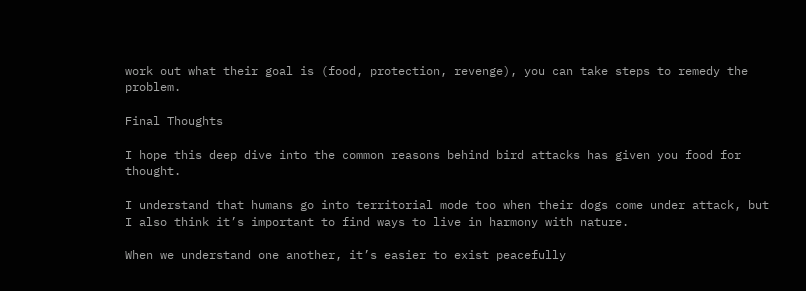work out what their goal is (food, protection, revenge), you can take steps to remedy the problem.

Final Thoughts

I hope this deep dive into the common reasons behind bird attacks has given you food for thought.

I understand that humans go into territorial mode too when their dogs come under attack, but I also think it’s important to find ways to live in harmony with nature.

When we understand one another, it’s easier to exist peacefully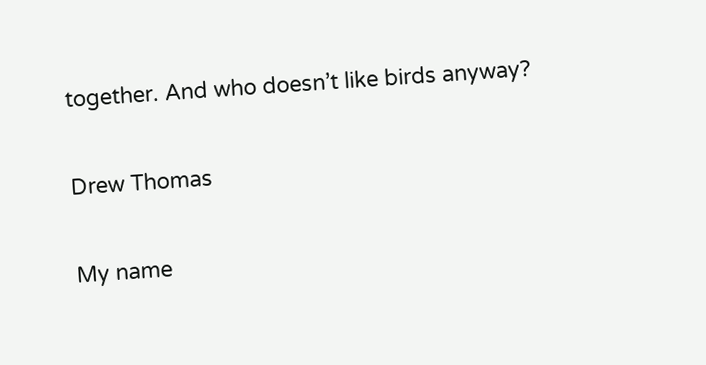together. And who doesn’t like birds anyway?

Drew Thomas

My name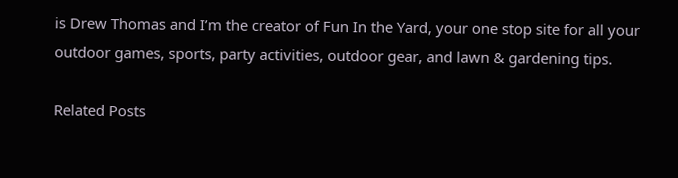is Drew Thomas and I’m the creator of Fun In the Yard, your one stop site for all your outdoor games, sports, party activities, outdoor gear, and lawn & gardening tips.

Related Posts